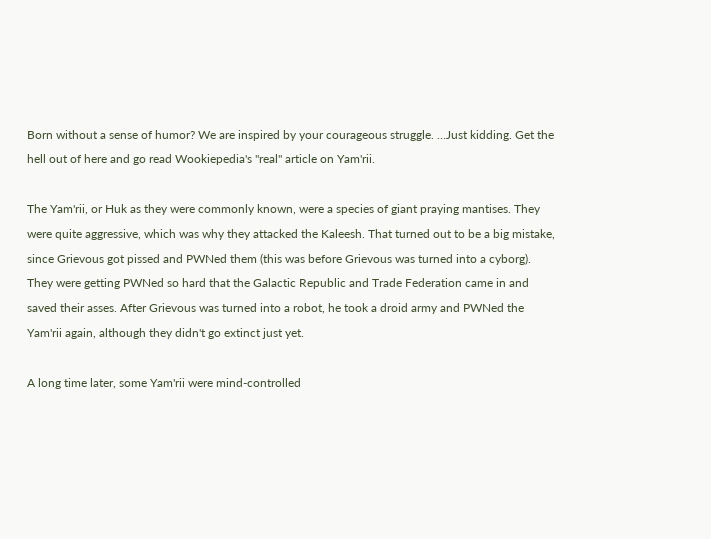Born without a sense of humor? We are inspired by your courageous struggle. …Just kidding. Get the hell out of here and go read Wookiepedia's "real" article on Yam'rii.

The Yam'rii, or Huk as they were commonly known, were a species of giant praying mantises. They were quite aggressive, which was why they attacked the Kaleesh. That turned out to be a big mistake, since Grievous got pissed and PWNed them (this was before Grievous was turned into a cyborg). They were getting PWNed so hard that the Galactic Republic and Trade Federation came in and saved their asses. After Grievous was turned into a robot, he took a droid army and PWNed the Yam'rii again, although they didn't go extinct just yet.

A long time later, some Yam'rii were mind-controlled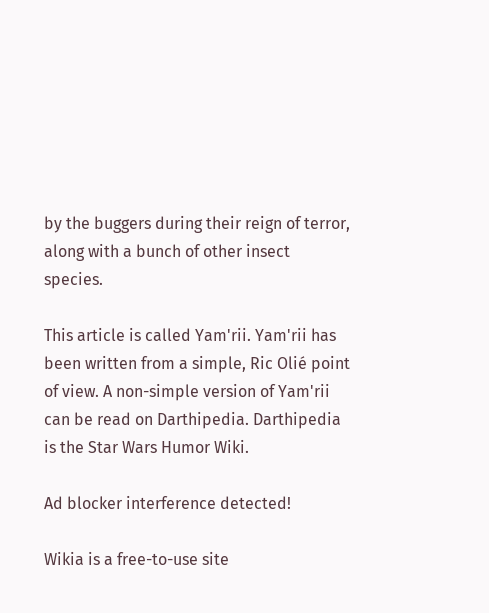by the buggers during their reign of terror, along with a bunch of other insect species.

This article is called Yam'rii. Yam'rii has been written from a simple, Ric Olié point of view. A non-simple version of Yam'rii can be read on Darthipedia. Darthipedia is the Star Wars Humor Wiki.

Ad blocker interference detected!

Wikia is a free-to-use site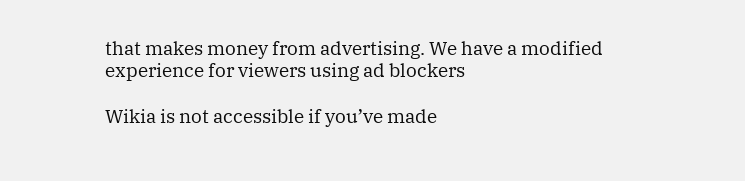that makes money from advertising. We have a modified experience for viewers using ad blockers

Wikia is not accessible if you’ve made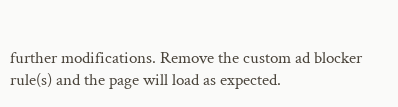further modifications. Remove the custom ad blocker rule(s) and the page will load as expected.